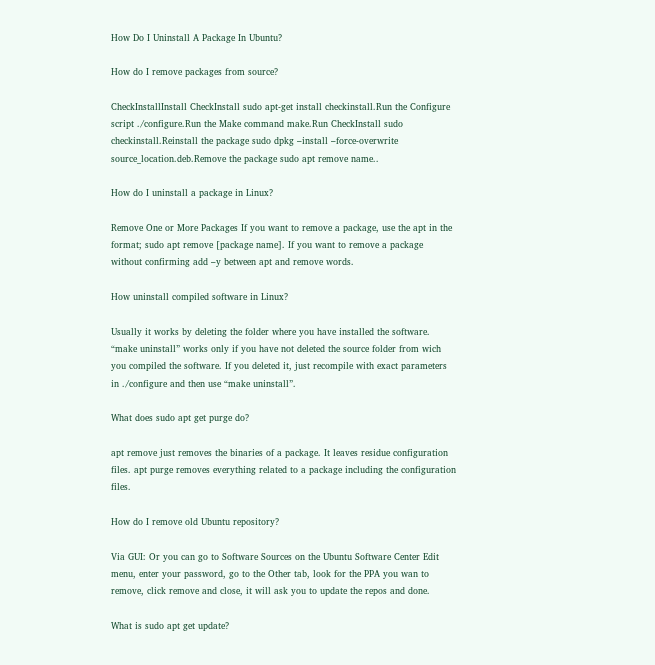How Do I Uninstall A Package In Ubuntu?

How do I remove packages from source?

CheckInstallInstall CheckInstall sudo apt-get install checkinstall.Run the Configure script ./configure.Run the Make command make.Run CheckInstall sudo checkinstall.Reinstall the package sudo dpkg –install –force-overwrite source_location.deb.Remove the package sudo apt remove name..

How do I uninstall a package in Linux?

Remove One or More Packages If you want to remove a package, use the apt in the format; sudo apt remove [package name]. If you want to remove a package without confirming add –y between apt and remove words.

How uninstall compiled software in Linux?

Usually it works by deleting the folder where you have installed the software. “make uninstall” works only if you have not deleted the source folder from wich you compiled the software. If you deleted it, just recompile with exact parameters in ./configure and then use “make uninstall”.

What does sudo apt get purge do?

apt remove just removes the binaries of a package. It leaves residue configuration files. apt purge removes everything related to a package including the configuration files.

How do I remove old Ubuntu repository?

Via GUI: Or you can go to Software Sources on the Ubuntu Software Center Edit menu, enter your password, go to the Other tab, look for the PPA you wan to remove, click remove and close, it will ask you to update the repos and done.

What is sudo apt get update?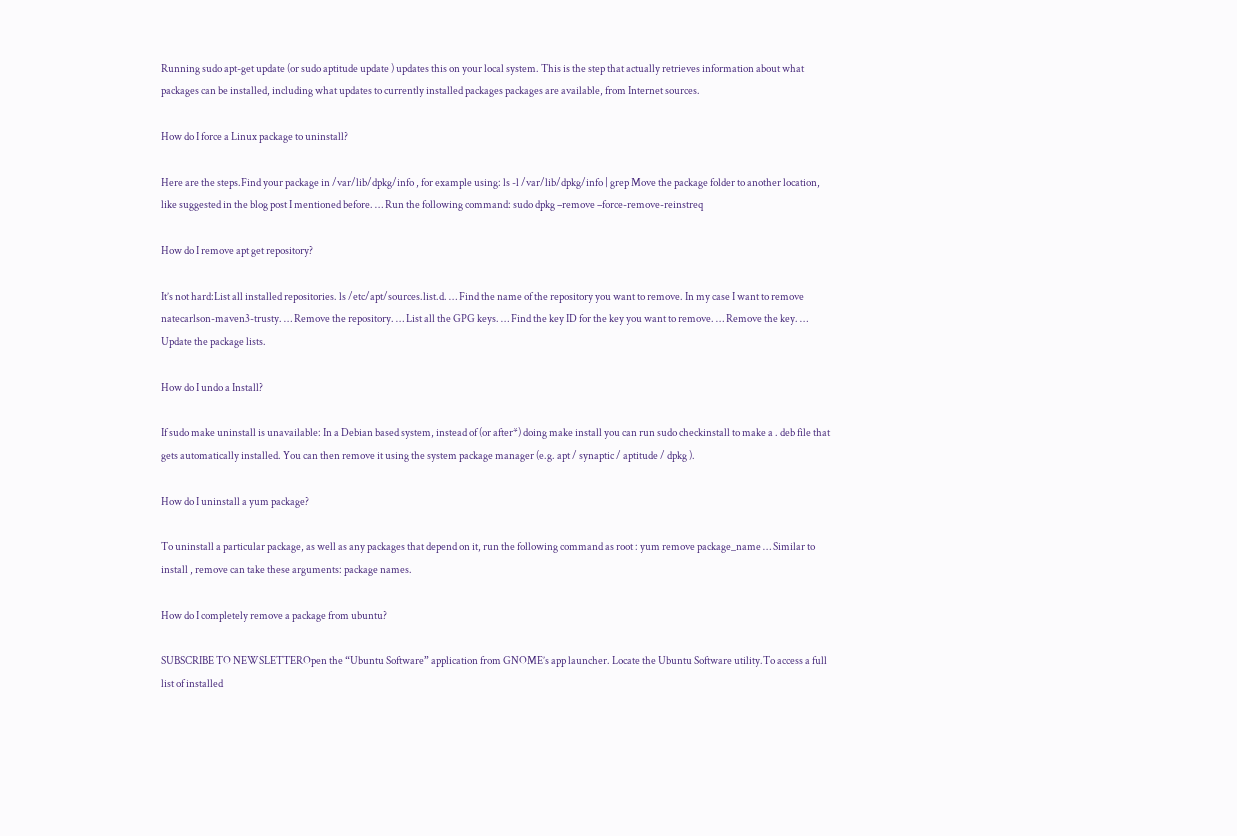Running sudo apt-get update (or sudo aptitude update ) updates this on your local system. This is the step that actually retrieves information about what packages can be installed, including what updates to currently installed packages packages are available, from Internet sources.

How do I force a Linux package to uninstall?

Here are the steps.Find your package in /var/lib/dpkg/info , for example using: ls -l /var/lib/dpkg/info | grep Move the package folder to another location, like suggested in the blog post I mentioned before. … Run the following command: sudo dpkg –remove –force-remove-reinstreq

How do I remove apt get repository?

It’s not hard:List all installed repositories. ls /etc/apt/sources.list.d. … Find the name of the repository you want to remove. In my case I want to remove natecarlson-maven3-trusty. … Remove the repository. … List all the GPG keys. … Find the key ID for the key you want to remove. … Remove the key. … Update the package lists.

How do I undo a Install?

If sudo make uninstall is unavailable: In a Debian based system, instead of (or after*) doing make install you can run sudo checkinstall to make a . deb file that gets automatically installed. You can then remove it using the system package manager (e.g. apt / synaptic / aptitude / dpkg ).

How do I uninstall a yum package?

To uninstall a particular package, as well as any packages that depend on it, run the following command as root : yum remove package_name … Similar to install , remove can take these arguments: package names.

How do I completely remove a package from ubuntu?

SUBSCRIBE TO NEWSLETTEROpen the “Ubuntu Software” application from GNOME’s app launcher. Locate the Ubuntu Software utility.To access a full list of installed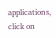applications, click on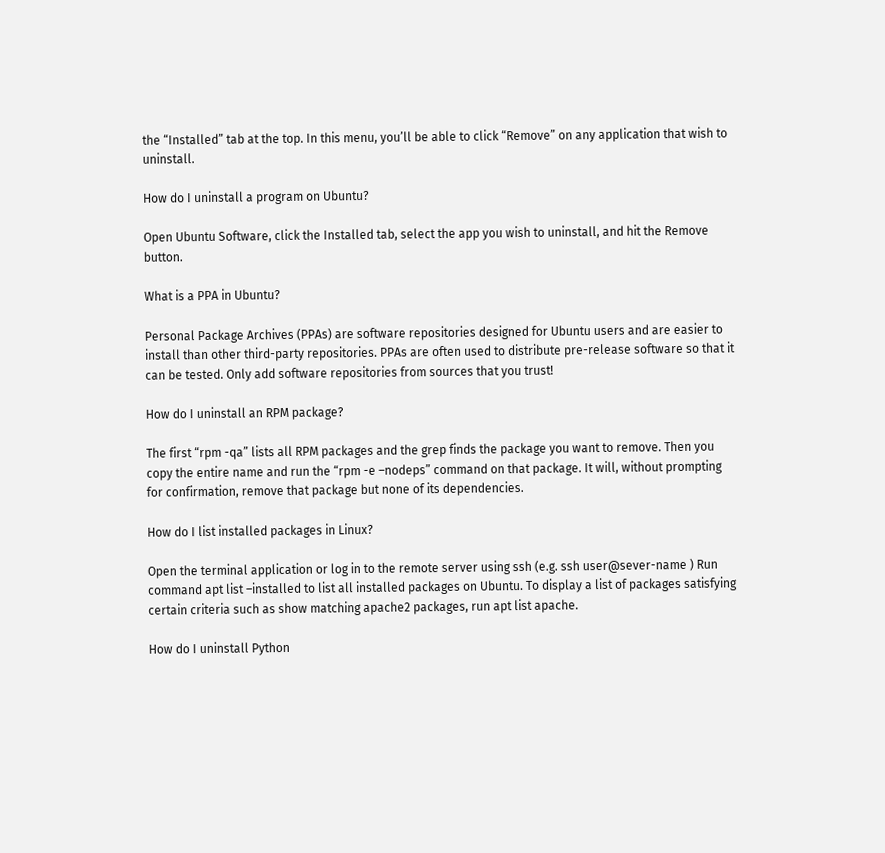the “Installed” tab at the top. In this menu, you’ll be able to click “Remove” on any application that wish to uninstall.

How do I uninstall a program on Ubuntu?

Open Ubuntu Software, click the Installed tab, select the app you wish to uninstall, and hit the Remove button.

What is a PPA in Ubuntu?

Personal Package Archives (PPAs) are software repositories designed for Ubuntu users and are easier to install than other third-party repositories. PPAs are often used to distribute pre-release software so that it can be tested. Only add software repositories from sources that you trust!

How do I uninstall an RPM package?

The first “rpm -qa” lists all RPM packages and the grep finds the package you want to remove. Then you copy the entire name and run the “rpm -e –nodeps” command on that package. It will, without prompting for confirmation, remove that package but none of its dependencies.

How do I list installed packages in Linux?

Open the terminal application or log in to the remote server using ssh (e.g. ssh user@sever-name ) Run command apt list –installed to list all installed packages on Ubuntu. To display a list of packages satisfying certain criteria such as show matching apache2 packages, run apt list apache.

How do I uninstall Python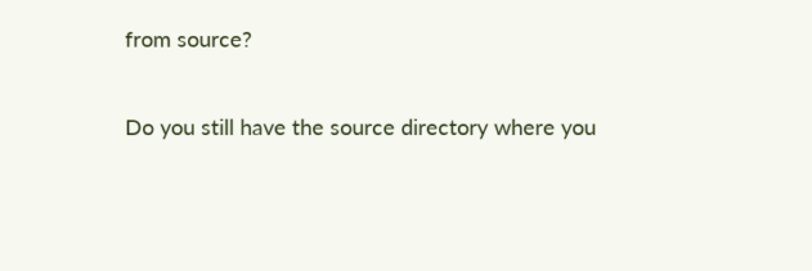from source?

Do you still have the source directory where you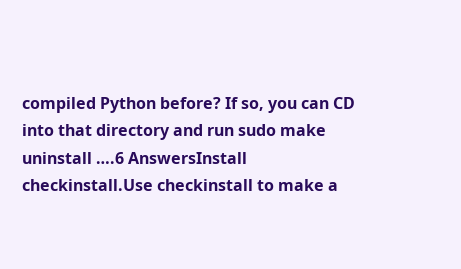compiled Python before? If so, you can CD into that directory and run sudo make uninstall ….6 AnswersInstall checkinstall.Use checkinstall to make a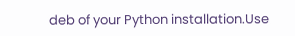deb of your Python installation.Use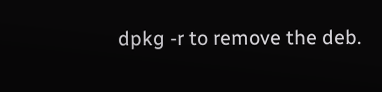dpkg -r to remove the deb.